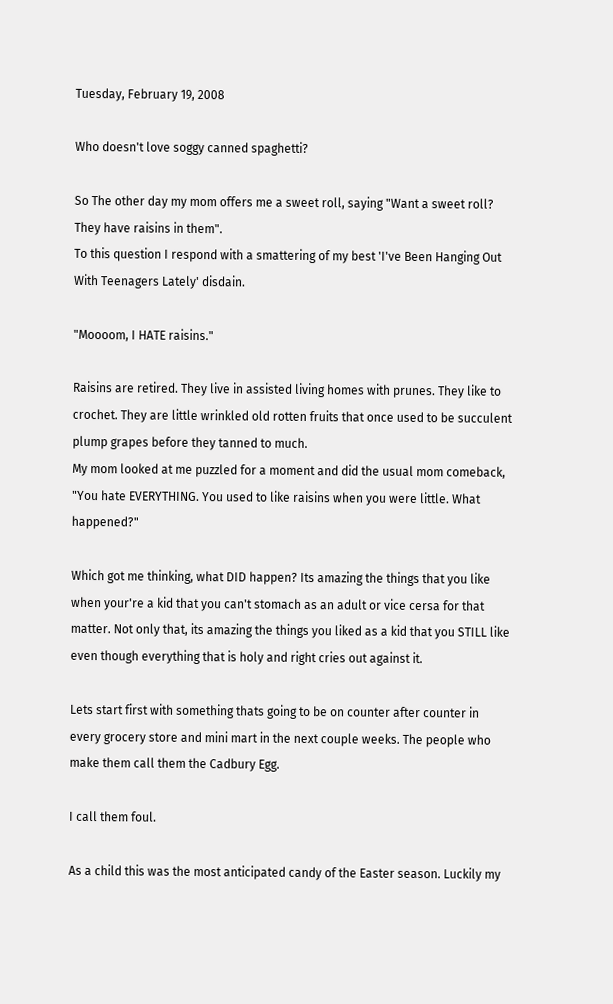Tuesday, February 19, 2008

Who doesn't love soggy canned spaghetti?

So The other day my mom offers me a sweet roll, saying "Want a sweet roll? They have raisins in them".
To this question I respond with a smattering of my best 'I've Been Hanging Out With Teenagers Lately' disdain.

"Moooom, I HATE raisins."

Raisins are retired. They live in assisted living homes with prunes. They like to crochet. They are little wrinkled old rotten fruits that once used to be succulent plump grapes before they tanned to much.
My mom looked at me puzzled for a moment and did the usual mom comeback, "You hate EVERYTHING. You used to like raisins when you were little. What happened?"

Which got me thinking, what DID happen? Its amazing the things that you like when your're a kid that you can't stomach as an adult or vice cersa for that matter. Not only that, its amazing the things you liked as a kid that you STILL like even though everything that is holy and right cries out against it.

Lets start first with something thats going to be on counter after counter in every grocery store and mini mart in the next couple weeks. The people who make them call them the Cadbury Egg.

I call them foul.

As a child this was the most anticipated candy of the Easter season. Luckily my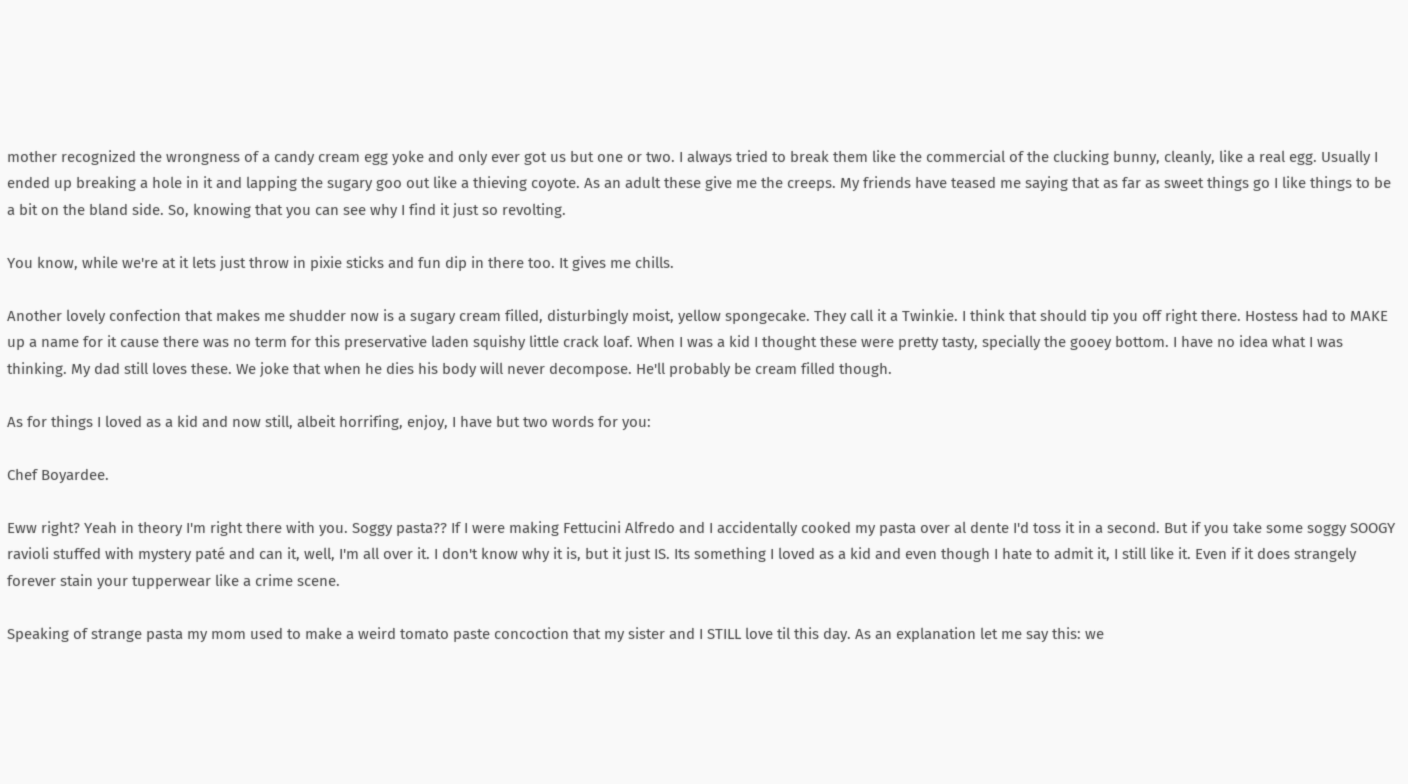mother recognized the wrongness of a candy cream egg yoke and only ever got us but one or two. I always tried to break them like the commercial of the clucking bunny, cleanly, like a real egg. Usually I ended up breaking a hole in it and lapping the sugary goo out like a thieving coyote. As an adult these give me the creeps. My friends have teased me saying that as far as sweet things go I like things to be a bit on the bland side. So, knowing that you can see why I find it just so revolting.

You know, while we're at it lets just throw in pixie sticks and fun dip in there too. It gives me chills.

Another lovely confection that makes me shudder now is a sugary cream filled, disturbingly moist, yellow spongecake. They call it a Twinkie. I think that should tip you off right there. Hostess had to MAKE up a name for it cause there was no term for this preservative laden squishy little crack loaf. When I was a kid I thought these were pretty tasty, specially the gooey bottom. I have no idea what I was thinking. My dad still loves these. We joke that when he dies his body will never decompose. He'll probably be cream filled though.

As for things I loved as a kid and now still, albeit horrifing, enjoy, I have but two words for you:

Chef Boyardee.

Eww right? Yeah in theory I'm right there with you. Soggy pasta?? If I were making Fettucini Alfredo and I accidentally cooked my pasta over al dente I'd toss it in a second. But if you take some soggy SOOGY ravioli stuffed with mystery paté and can it, well, I'm all over it. I don't know why it is, but it just IS. Its something I loved as a kid and even though I hate to admit it, I still like it. Even if it does strangely forever stain your tupperwear like a crime scene.

Speaking of strange pasta my mom used to make a weird tomato paste concoction that my sister and I STILL love til this day. As an explanation let me say this: we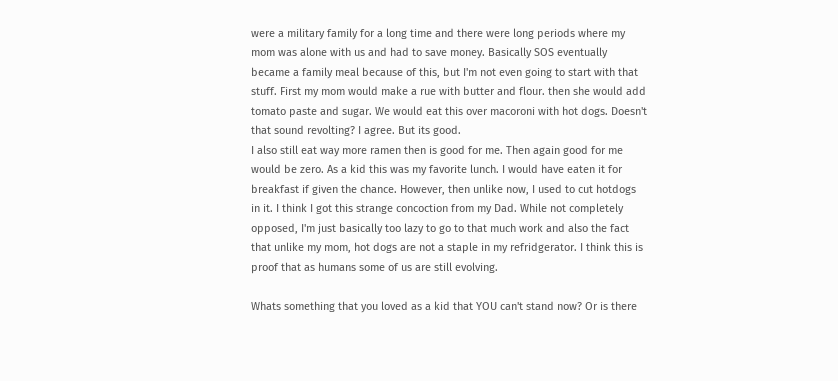were a military family for a long time and there were long periods where my mom was alone with us and had to save money. Basically SOS eventually became a family meal because of this, but I'm not even going to start with that stuff. First my mom would make a rue with butter and flour. then she would add tomato paste and sugar. We would eat this over macoroni with hot dogs. Doesn't that sound revolting? I agree. But its good.
I also still eat way more ramen then is good for me. Then again good for me would be zero. As a kid this was my favorite lunch. I would have eaten it for breakfast if given the chance. However, then unlike now, I used to cut hotdogs in it. I think I got this strange concoction from my Dad. While not completely opposed, I'm just basically too lazy to go to that much work and also the fact that unlike my mom, hot dogs are not a staple in my refridgerator. I think this is proof that as humans some of us are still evolving.

Whats something that you loved as a kid that YOU can't stand now? Or is there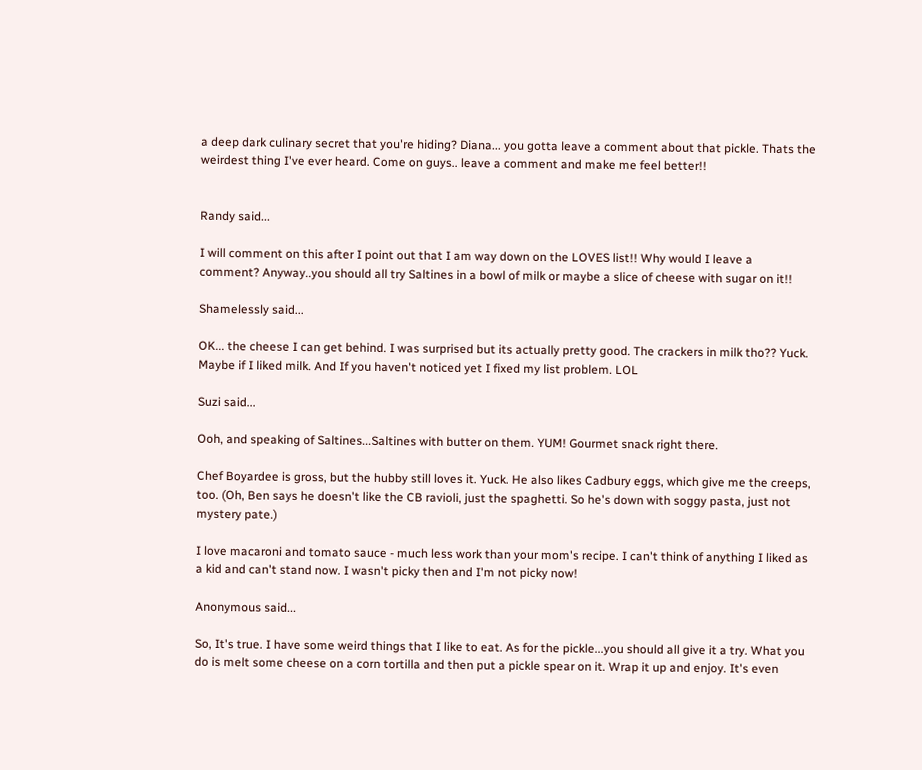a deep dark culinary secret that you're hiding? Diana... you gotta leave a comment about that pickle. Thats the weirdest thing I've ever heard. Come on guys.. leave a comment and make me feel better!!


Randy said...

I will comment on this after I point out that I am way down on the LOVES list!! Why would I leave a comment? Anyway..you should all try Saltines in a bowl of milk or maybe a slice of cheese with sugar on it!!

Shamelessly said...

OK... the cheese I can get behind. I was surprised but its actually pretty good. The crackers in milk tho?? Yuck. Maybe if I liked milk. And If you haven't noticed yet I fixed my list problem. LOL

Suzi said...

Ooh, and speaking of Saltines...Saltines with butter on them. YUM! Gourmet snack right there.

Chef Boyardee is gross, but the hubby still loves it. Yuck. He also likes Cadbury eggs, which give me the creeps, too. (Oh, Ben says he doesn't like the CB ravioli, just the spaghetti. So he's down with soggy pasta, just not mystery pate.)

I love macaroni and tomato sauce - much less work than your mom's recipe. I can't think of anything I liked as a kid and can't stand now. I wasn't picky then and I'm not picky now!

Anonymous said...

So, It's true. I have some weird things that I like to eat. As for the pickle...you should all give it a try. What you do is melt some cheese on a corn tortilla and then put a pickle spear on it. Wrap it up and enjoy. It's even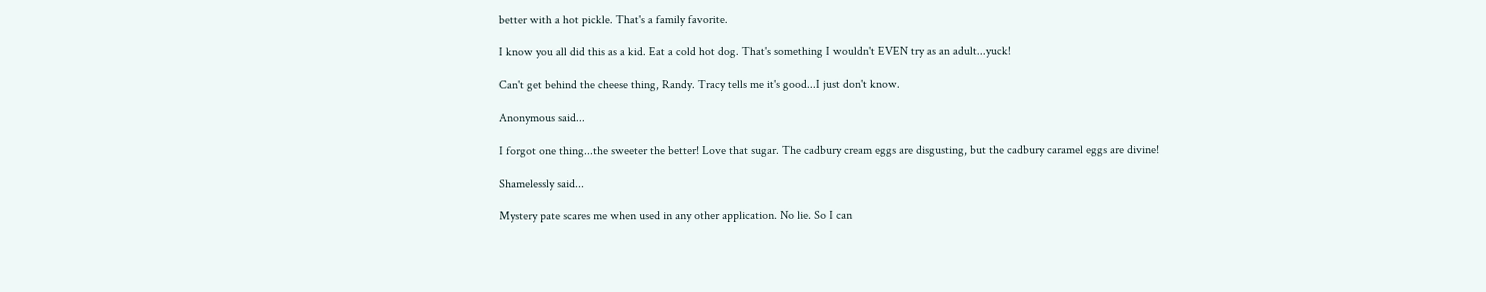better with a hot pickle. That's a family favorite.

I know you all did this as a kid. Eat a cold hot dog. That's something I wouldn't EVEN try as an adult...yuck!

Can't get behind the cheese thing, Randy. Tracy tells me it's good...I just don't know.

Anonymous said...

I forgot one thing...the sweeter the better! Love that sugar. The cadbury cream eggs are disgusting, but the cadbury caramel eggs are divine!

Shamelessly said...

Mystery pate scares me when used in any other application. No lie. So I can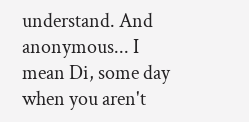understand. And anonymous... I mean Di, some day when you aren't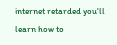internet retarded you'll learn how to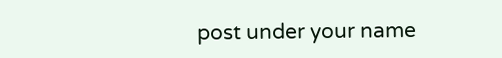post under your name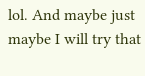lol. And maybe just maybe I will try that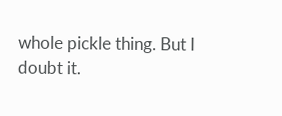whole pickle thing. But I doubt it.